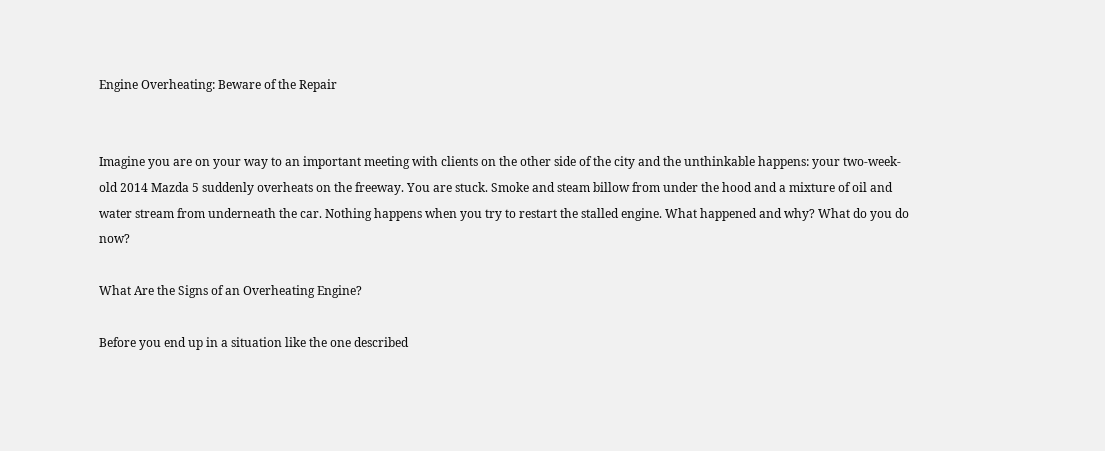Engine Overheating: Beware of the Repair


Imagine you are on your way to an important meeting with clients on the other side of the city and the unthinkable happens: your two-week-old 2014 Mazda 5 suddenly overheats on the freeway. You are stuck. Smoke and steam billow from under the hood and a mixture of oil and water stream from underneath the car. Nothing happens when you try to restart the stalled engine. What happened and why? What do you do now?

What Are the Signs of an Overheating Engine?

Before you end up in a situation like the one described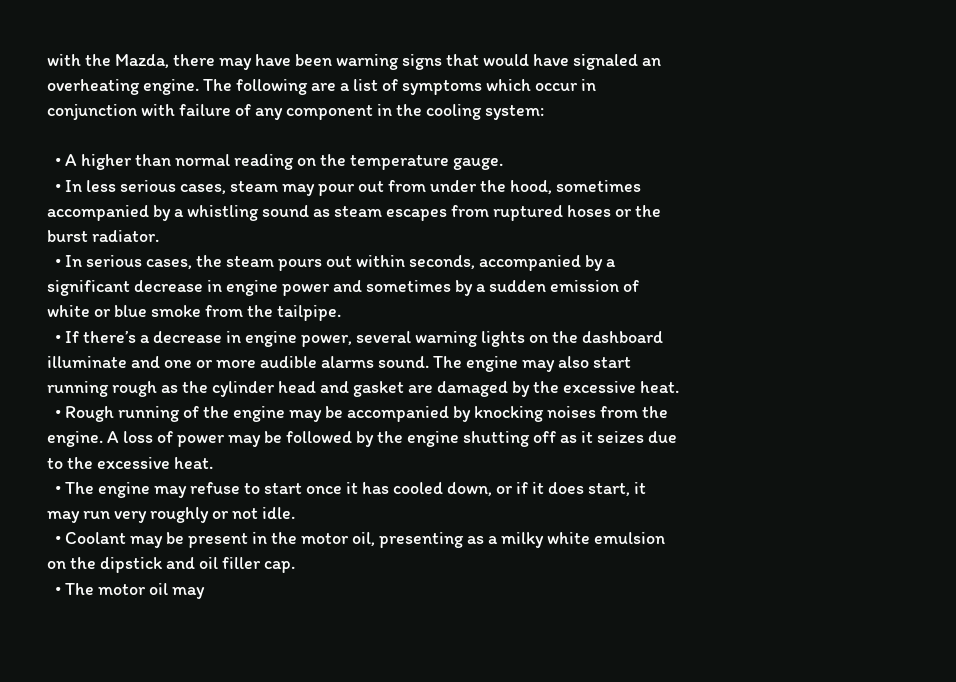with the Mazda, there may have been warning signs that would have signaled an overheating engine. The following are a list of symptoms which occur in conjunction with failure of any component in the cooling system:

  • A higher than normal reading on the temperature gauge.
  • In less serious cases, steam may pour out from under the hood, sometimes accompanied by a whistling sound as steam escapes from ruptured hoses or the burst radiator.
  • In serious cases, the steam pours out within seconds, accompanied by a significant decrease in engine power and sometimes by a sudden emission of white or blue smoke from the tailpipe.
  • If there’s a decrease in engine power, several warning lights on the dashboard illuminate and one or more audible alarms sound. The engine may also start running rough as the cylinder head and gasket are damaged by the excessive heat.
  • Rough running of the engine may be accompanied by knocking noises from the engine. A loss of power may be followed by the engine shutting off as it seizes due to the excessive heat.
  • The engine may refuse to start once it has cooled down, or if it does start, it may run very roughly or not idle.
  • Coolant may be present in the motor oil, presenting as a milky white emulsion on the dipstick and oil filler cap.
  • The motor oil may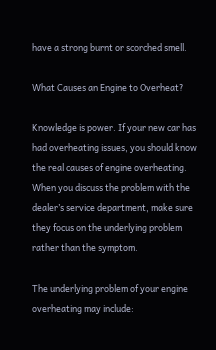have a strong burnt or scorched smell.

What Causes an Engine to Overheat?

Knowledge is power. If your new car has had overheating issues, you should know the real causes of engine overheating. When you discuss the problem with the dealer’s service department, make sure they focus on the underlying problem rather than the symptom.

The underlying problem of your engine overheating may include: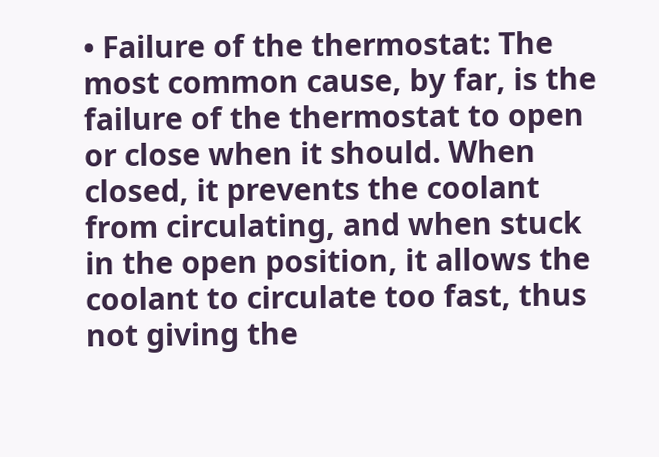• Failure of the thermostat: The most common cause, by far, is the failure of the thermostat to open or close when it should. When closed, it prevents the coolant from circulating, and when stuck in the open position, it allows the coolant to circulate too fast, thus not giving the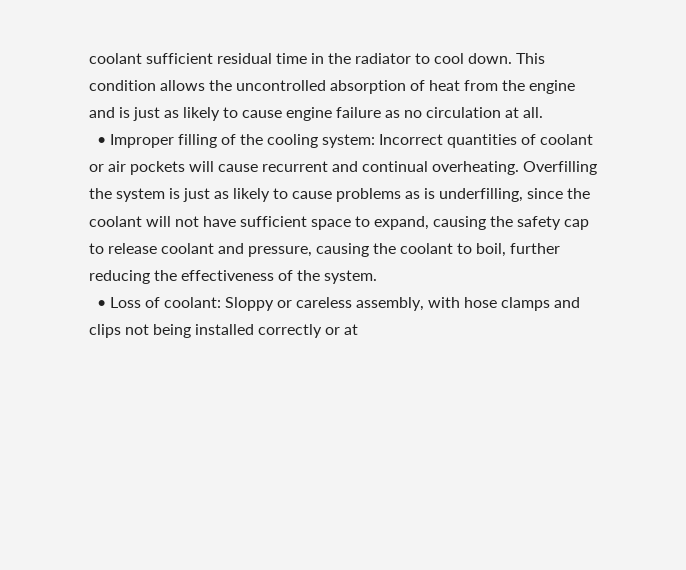coolant sufficient residual time in the radiator to cool down. This condition allows the uncontrolled absorption of heat from the engine and is just as likely to cause engine failure as no circulation at all.
  • Improper filling of the cooling system: Incorrect quantities of coolant or air pockets will cause recurrent and continual overheating. Overfilling the system is just as likely to cause problems as is underfilling, since the coolant will not have sufficient space to expand, causing the safety cap to release coolant and pressure, causing the coolant to boil, further reducing the effectiveness of the system.
  • Loss of coolant: Sloppy or careless assembly, with hose clamps and clips not being installed correctly or at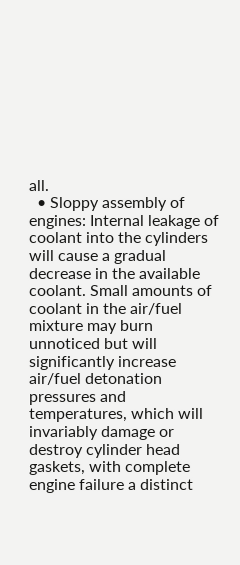all.
  • Sloppy assembly of engines: Internal leakage of coolant into the cylinders will cause a gradual decrease in the available coolant. Small amounts of coolant in the air/fuel mixture may burn unnoticed but will significantly increase air/fuel detonation pressures and temperatures, which will invariably damage or destroy cylinder head gaskets, with complete engine failure a distinct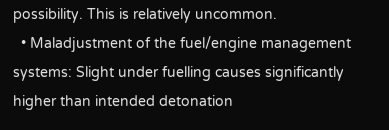possibility. This is relatively uncommon.
  • Maladjustment of the fuel/engine management systems: Slight under fuelling causes significantly higher than intended detonation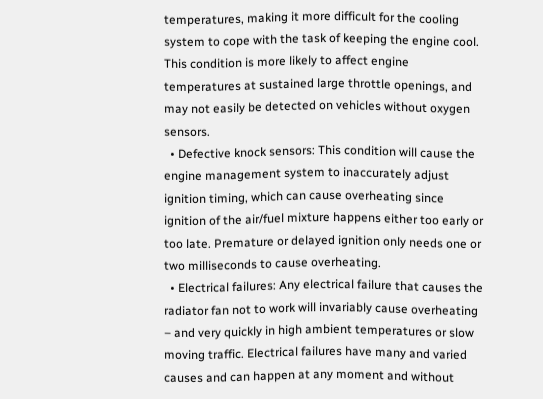temperatures, making it more difficult for the cooling system to cope with the task of keeping the engine cool. This condition is more likely to affect engine temperatures at sustained large throttle openings, and may not easily be detected on vehicles without oxygen sensors.
  • Defective knock sensors: This condition will cause the engine management system to inaccurately adjust ignition timing, which can cause overheating since ignition of the air/fuel mixture happens either too early or too late. Premature or delayed ignition only needs one or two milliseconds to cause overheating.
  • Electrical failures: Any electrical failure that causes the radiator fan not to work will invariably cause overheating – and very quickly in high ambient temperatures or slow moving traffic. Electrical failures have many and varied causes and can happen at any moment and without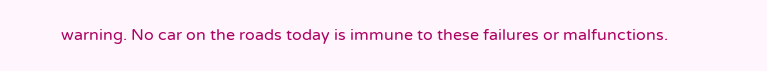warning. No car on the roads today is immune to these failures or malfunctions.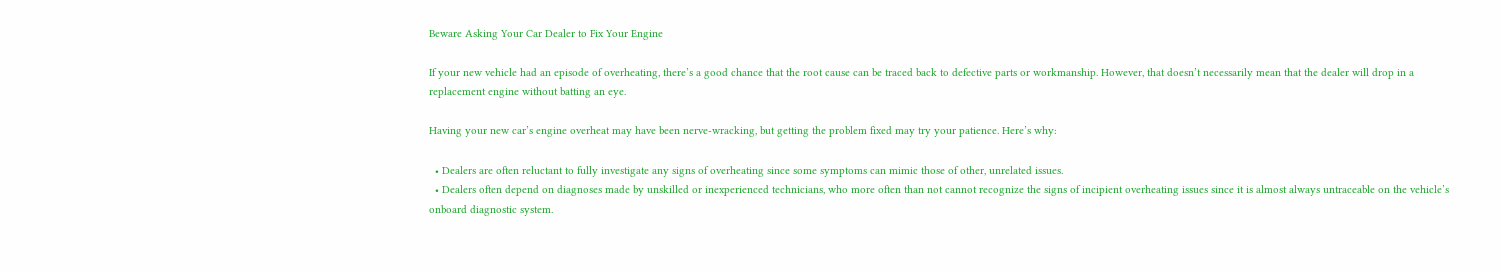Beware Asking Your Car Dealer to Fix Your Engine

If your new vehicle had an episode of overheating, there’s a good chance that the root cause can be traced back to defective parts or workmanship. However, that doesn’t necessarily mean that the dealer will drop in a replacement engine without batting an eye.

Having your new car’s engine overheat may have been nerve-wracking, but getting the problem fixed may try your patience. Here’s why:

  • Dealers are often reluctant to fully investigate any signs of overheating since some symptoms can mimic those of other, unrelated issues.
  • Dealers often depend on diagnoses made by unskilled or inexperienced technicians, who more often than not cannot recognize the signs of incipient overheating issues since it is almost always untraceable on the vehicle’s onboard diagnostic system.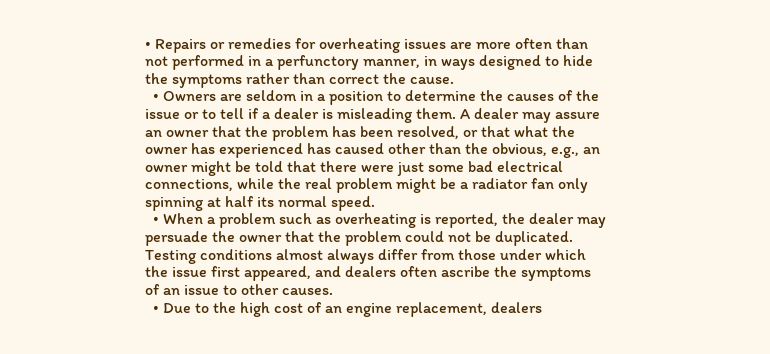• Repairs or remedies for overheating issues are more often than not performed in a perfunctory manner, in ways designed to hide the symptoms rather than correct the cause.
  • Owners are seldom in a position to determine the causes of the issue or to tell if a dealer is misleading them. A dealer may assure an owner that the problem has been resolved, or that what the owner has experienced has caused other than the obvious, e.g., an owner might be told that there were just some bad electrical connections, while the real problem might be a radiator fan only spinning at half its normal speed.
  • When a problem such as overheating is reported, the dealer may persuade the owner that the problem could not be duplicated. Testing conditions almost always differ from those under which the issue first appeared, and dealers often ascribe the symptoms of an issue to other causes.
  • Due to the high cost of an engine replacement, dealers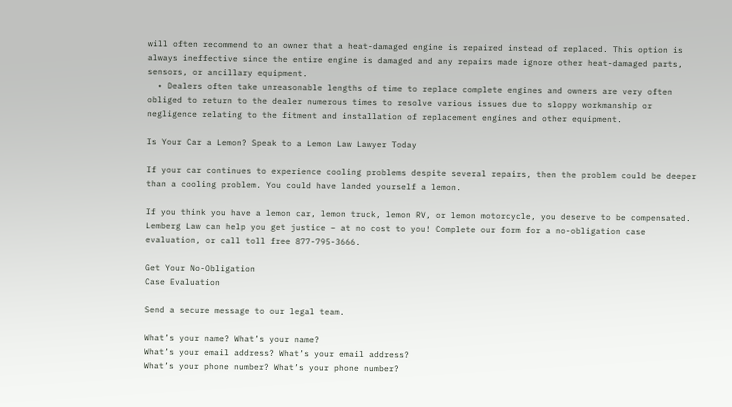will often recommend to an owner that a heat-damaged engine is repaired instead of replaced. This option is always ineffective since the entire engine is damaged and any repairs made ignore other heat-damaged parts, sensors, or ancillary equipment.
  • Dealers often take unreasonable lengths of time to replace complete engines and owners are very often obliged to return to the dealer numerous times to resolve various issues due to sloppy workmanship or negligence relating to the fitment and installation of replacement engines and other equipment.

Is Your Car a Lemon? Speak to a Lemon Law Lawyer Today

If your car continues to experience cooling problems despite several repairs, then the problem could be deeper than a cooling problem. You could have landed yourself a lemon.

If you think you have a lemon car, lemon truck, lemon RV, or lemon motorcycle, you deserve to be compensated. Lemberg Law can help you get justice – at no cost to you! Complete our form for a no-obligation case evaluation, or call toll free 877-795-3666.

Get Your No-Obligation
Case Evaluation

Send a secure message to our legal team.

What’s your name? What’s your name?
What’s your email address? What’s your email address?
What’s your phone number? What’s your phone number?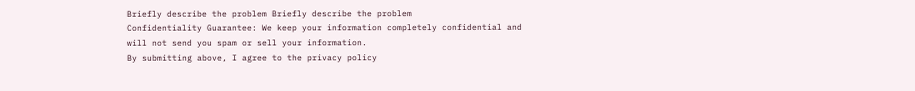Briefly describe the problem Briefly describe the problem
Confidentiality Guarantee: We keep your information completely confidential and will not send you spam or sell your information.
By submitting above, I agree to the privacy policy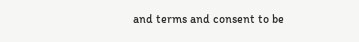and terms and consent to be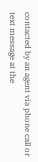contacted by an agent via phone call or text message at the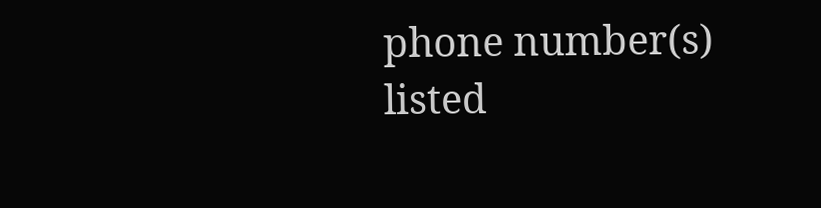phone number(s) listed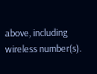above, including wireless number(s).